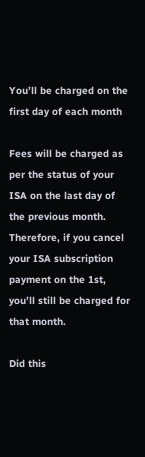You’ll be charged on the first day of each month

Fees will be charged as per the status of your ISA on the last day of the previous month. Therefore, if you cancel your ISA subscription payment on the 1st, you’ll still be charged for that month.

Did this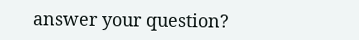answer your question?